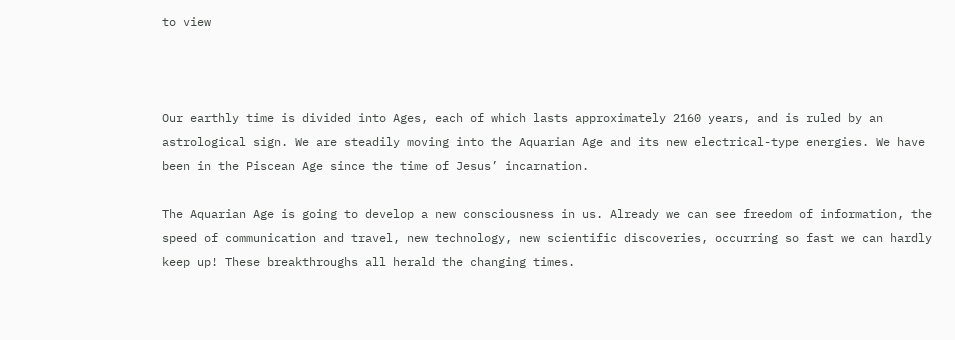to view



Our earthly time is divided into Ages, each of which lasts approximately 2160 years, and is ruled by an astrological sign. We are steadily moving into the Aquarian Age and its new electrical-type energies. We have been in the Piscean Age since the time of Jesus’ incarnation.

The Aquarian Age is going to develop a new consciousness in us. Already we can see freedom of information, the speed of communication and travel, new technology, new scientific discoveries, occurring so fast we can hardly keep up! These breakthroughs all herald the changing times.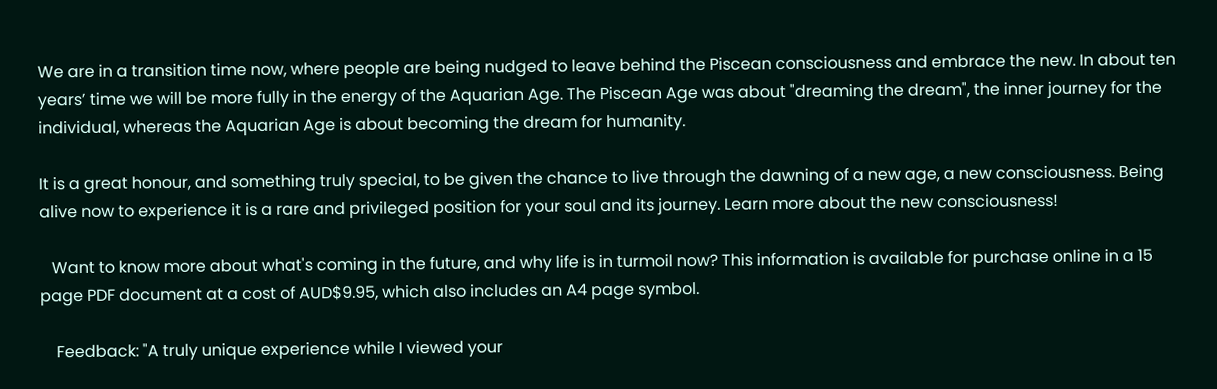We are in a transition time now, where people are being nudged to leave behind the Piscean consciousness and embrace the new. In about ten years’ time we will be more fully in the energy of the Aquarian Age. The Piscean Age was about "dreaming the dream", the inner journey for the individual, whereas the Aquarian Age is about becoming the dream for humanity.

It is a great honour, and something truly special, to be given the chance to live through the dawning of a new age, a new consciousness. Being alive now to experience it is a rare and privileged position for your soul and its journey. Learn more about the new consciousness!

   Want to know more about what's coming in the future, and why life is in turmoil now? This information is available for purchase online in a 15 page PDF document at a cost of AUD$9.95, which also includes an A4 page symbol.

    Feedback: "A truly unique experience while I viewed your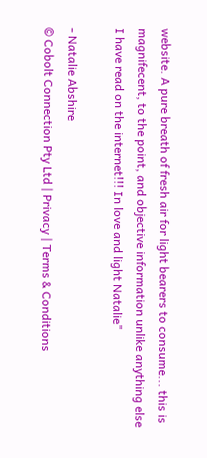website. A pure breath of fresh air for light bearers to consume... this is magnifecent, to the point, and objective information unlike anything else I have read on the internet!!! In love and light Natalie"

- Natalie Abshire
© Cobolt Connection Pty Ltd | Privacy | Terms & Conditions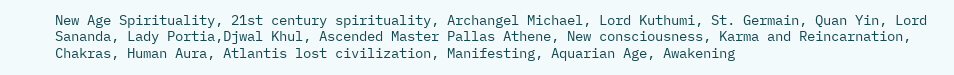New Age Spirituality, 21st century spirituality, Archangel Michael, Lord Kuthumi, St. Germain, Quan Yin, Lord Sananda, Lady Portia,Djwal Khul, Ascended Master Pallas Athene, New consciousness, Karma and Reincarnation, Chakras, Human Aura, Atlantis lost civilization, Manifesting, Aquarian Age, Awakening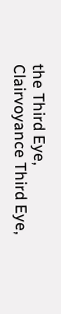the Third Eye, Clairvoyance Third Eye,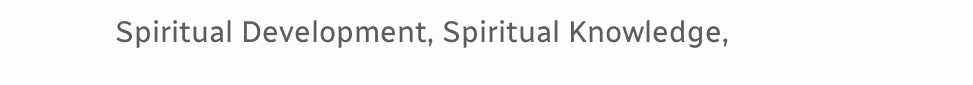Spiritual Development, Spiritual Knowledge,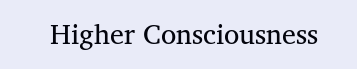Higher Consciousness